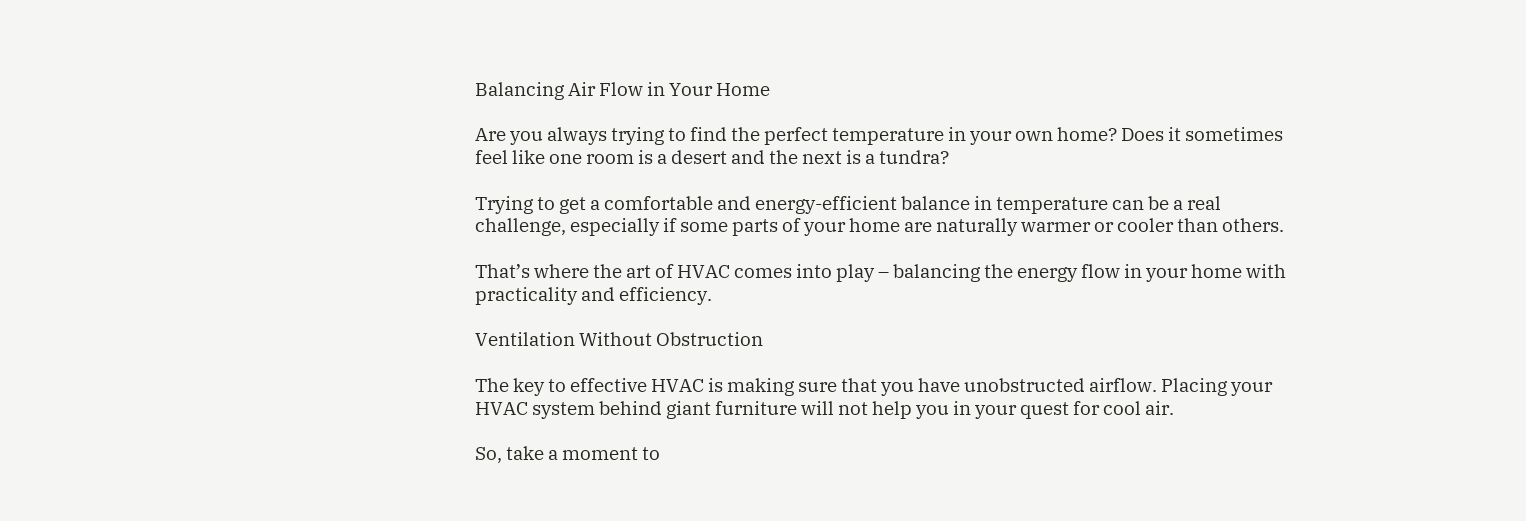Balancing Air Flow in Your Home

Are you always trying to find the perfect temperature in your own home? Does it sometimes feel like one room is a desert and the next is a tundra?

Trying to get a comfortable and energy-efficient balance in temperature can be a real challenge, especially if some parts of your home are naturally warmer or cooler than others.

That’s where the art of HVAC comes into play – balancing the energy flow in your home with practicality and efficiency.

Ventilation Without Obstruction

The key to effective HVAC is making sure that you have unobstructed airflow. Placing your HVAC system behind giant furniture will not help you in your quest for cool air.

So, take a moment to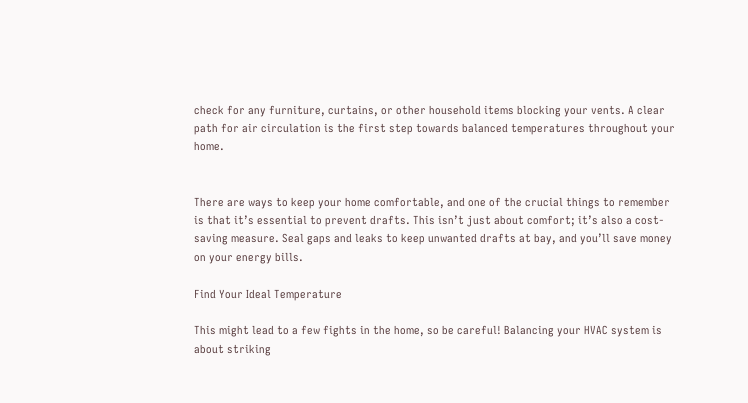check for any furniture, curtains, or other household items blocking your vents. A clear path for air circulation is the first step towards balanced temperatures throughout your home.


There are ways to keep your home comfortable, and one of the crucial things to remember is that it’s essential to prevent drafts. This isn’t just about comfort; it’s also a cost-saving measure. Seal gaps and leaks to keep unwanted drafts at bay, and you’ll save money on your energy bills.

Find Your Ideal Temperature

This might lead to a few fights in the home, so be careful! Balancing your HVAC system is about striking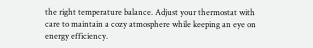the right temperature balance. Adjust your thermostat with care to maintain a cozy atmosphere while keeping an eye on energy efficiency.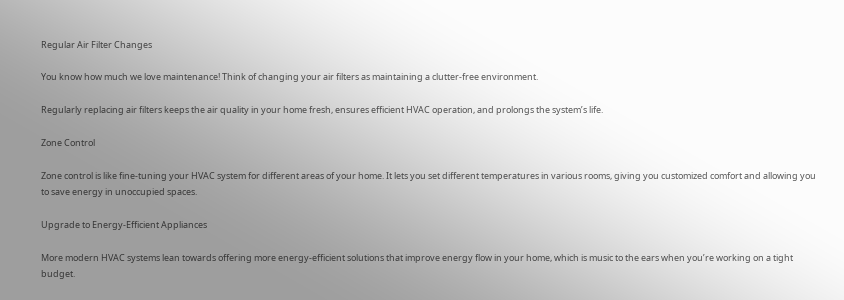Regular Air Filter Changes

You know how much we love maintenance! Think of changing your air filters as maintaining a clutter-free environment.

Regularly replacing air filters keeps the air quality in your home fresh, ensures efficient HVAC operation, and prolongs the system’s life.

Zone Control

Zone control is like fine-tuning your HVAC system for different areas of your home. It lets you set different temperatures in various rooms, giving you customized comfort and allowing you to save energy in unoccupied spaces.

Upgrade to Energy-Efficient Appliances

More modern HVAC systems lean towards offering more energy-efficient solutions that improve energy flow in your home, which is music to the ears when you’re working on a tight budget.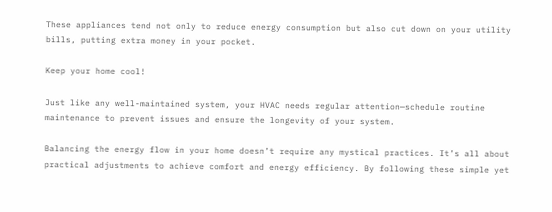These appliances tend not only to reduce energy consumption but also cut down on your utility bills, putting extra money in your pocket.

Keep your home cool!

Just like any well-maintained system, your HVAC needs regular attention—schedule routine maintenance to prevent issues and ensure the longevity of your system.

Balancing the energy flow in your home doesn’t require any mystical practices. It’s all about practical adjustments to achieve comfort and energy efficiency. By following these simple yet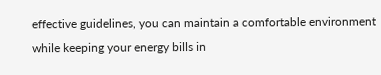effective guidelines, you can maintain a comfortable environment while keeping your energy bills in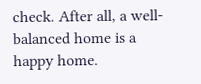check. After all, a well-balanced home is a happy home.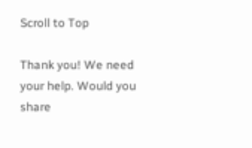Scroll to Top

Thank you! We need your help. Would you share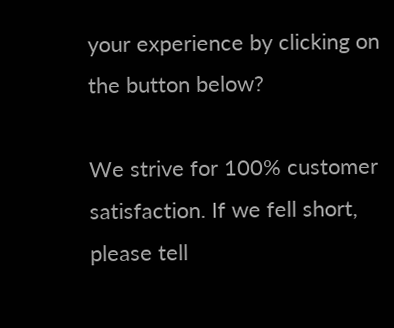your experience by clicking on the button below?

We strive for 100% customer satisfaction. If we fell short, please tell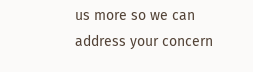us more so we can address your concern